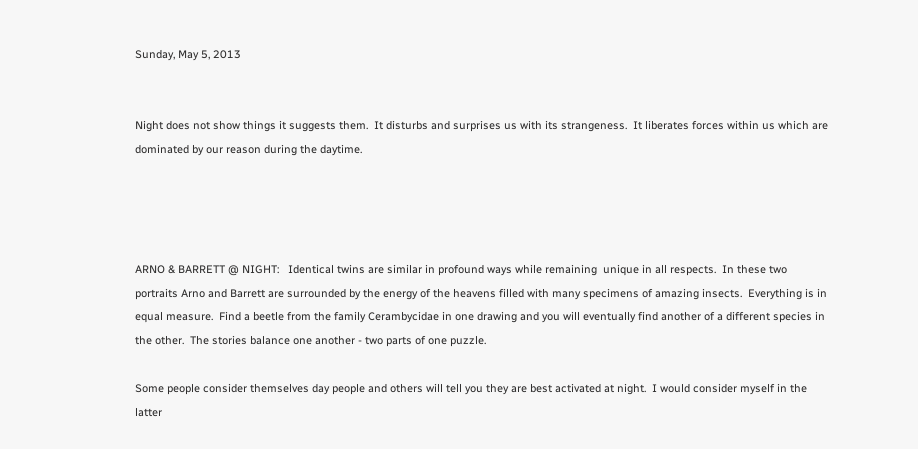Sunday, May 5, 2013


Night does not show things it suggests them.  It disturbs and surprises us with its strangeness.  It liberates forces within us which are dominated by our reason during the daytime.




ARNO & BARRETT @ NIGHT:   Identical twins are similar in profound ways while remaining  unique in all respects.  In these two portraits Arno and Barrett are surrounded by the energy of the heavens filled with many specimens of amazing insects.  Everything is in equal measure.  Find a beetle from the family Cerambycidae in one drawing and you will eventually find another of a different species in the other.  The stories balance one another - two parts of one puzzle.

Some people consider themselves day people and others will tell you they are best activated at night.  I would consider myself in the latter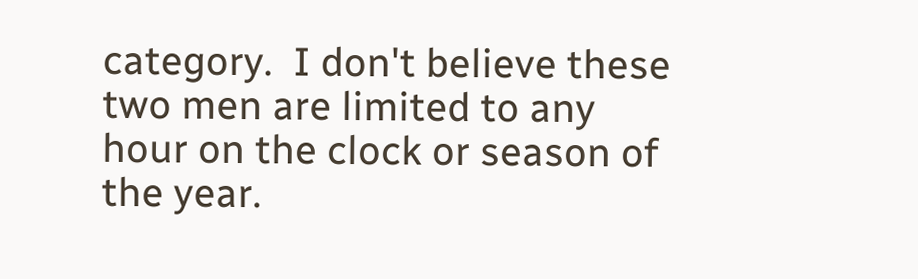category.  I don't believe these two men are limited to any hour on the clock or season of the year.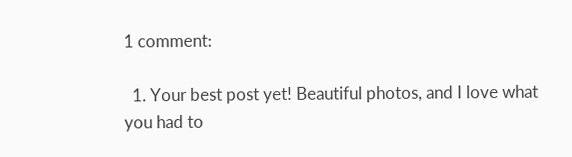1 comment:

  1. Your best post yet! Beautiful photos, and I love what you had to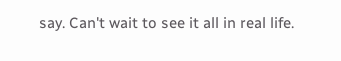say. Can't wait to see it all in real life.